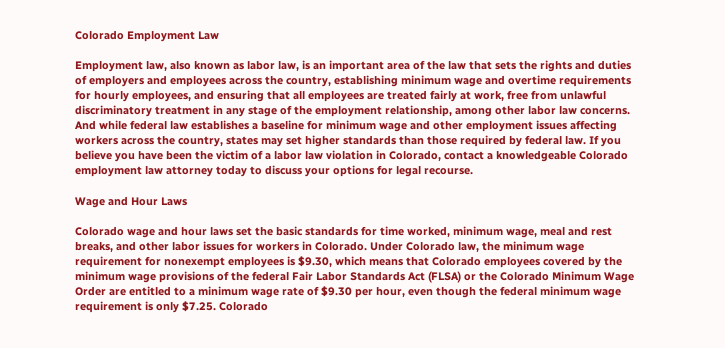Colorado Employment Law

Employment law, also known as labor law, is an important area of the law that sets the rights and duties of employers and employees across the country, establishing minimum wage and overtime requirements for hourly employees, and ensuring that all employees are treated fairly at work, free from unlawful discriminatory treatment in any stage of the employment relationship, among other labor law concerns. And while federal law establishes a baseline for minimum wage and other employment issues affecting workers across the country, states may set higher standards than those required by federal law. If you believe you have been the victim of a labor law violation in Colorado, contact a knowledgeable Colorado employment law attorney today to discuss your options for legal recourse.

Wage and Hour Laws

Colorado wage and hour laws set the basic standards for time worked, minimum wage, meal and rest breaks, and other labor issues for workers in Colorado. Under Colorado law, the minimum wage requirement for nonexempt employees is $9.30, which means that Colorado employees covered by the minimum wage provisions of the federal Fair Labor Standards Act (FLSA) or the Colorado Minimum Wage Order are entitled to a minimum wage rate of $9.30 per hour, even though the federal minimum wage requirement is only $7.25. Colorado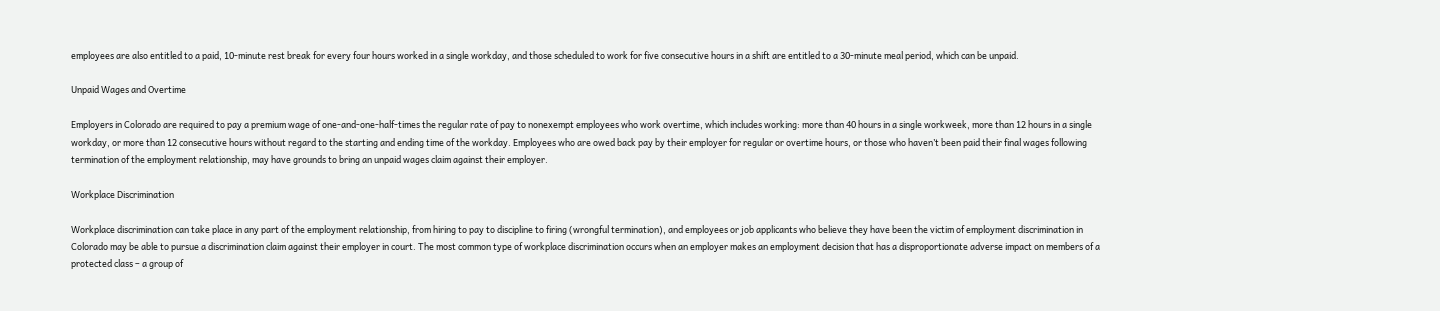employees are also entitled to a paid, 10-minute rest break for every four hours worked in a single workday, and those scheduled to work for five consecutive hours in a shift are entitled to a 30-minute meal period, which can be unpaid.

Unpaid Wages and Overtime

Employers in Colorado are required to pay a premium wage of one-and-one-half-times the regular rate of pay to nonexempt employees who work overtime, which includes working: more than 40 hours in a single workweek, more than 12 hours in a single workday, or more than 12 consecutive hours without regard to the starting and ending time of the workday. Employees who are owed back pay by their employer for regular or overtime hours, or those who haven’t been paid their final wages following termination of the employment relationship, may have grounds to bring an unpaid wages claim against their employer.

Workplace Discrimination

Workplace discrimination can take place in any part of the employment relationship, from hiring to pay to discipline to firing (wrongful termination), and employees or job applicants who believe they have been the victim of employment discrimination in Colorado may be able to pursue a discrimination claim against their employer in court. The most common type of workplace discrimination occurs when an employer makes an employment decision that has a disproportionate adverse impact on members of a protected class – a group of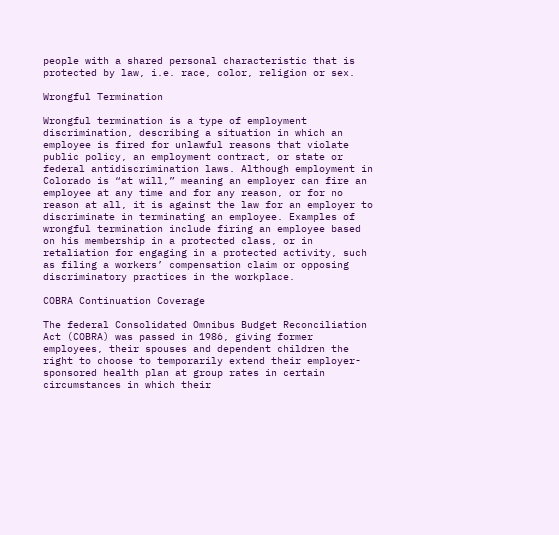people with a shared personal characteristic that is protected by law, i.e. race, color, religion or sex.

Wrongful Termination

Wrongful termination is a type of employment discrimination, describing a situation in which an employee is fired for unlawful reasons that violate public policy, an employment contract, or state or federal antidiscrimination laws. Although employment in Colorado is “at will,” meaning an employer can fire an employee at any time and for any reason, or for no reason at all, it is against the law for an employer to discriminate in terminating an employee. Examples of wrongful termination include firing an employee based on his membership in a protected class, or in retaliation for engaging in a protected activity, such as filing a workers’ compensation claim or opposing discriminatory practices in the workplace.

COBRA Continuation Coverage

The federal Consolidated Omnibus Budget Reconciliation Act (COBRA) was passed in 1986, giving former employees, their spouses and dependent children the right to choose to temporarily extend their employer-sponsored health plan at group rates in certain circumstances in which their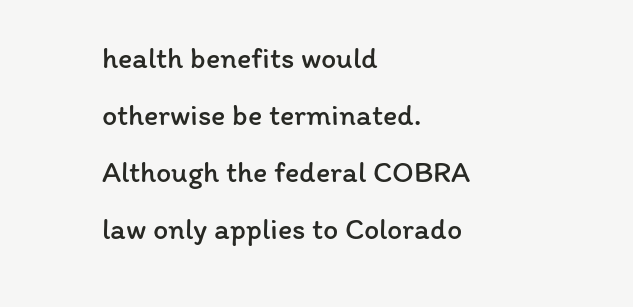health benefits would otherwise be terminated. Although the federal COBRA law only applies to Colorado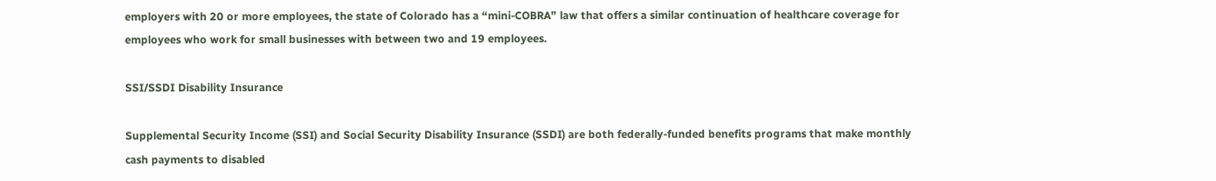employers with 20 or more employees, the state of Colorado has a “mini-COBRA” law that offers a similar continuation of healthcare coverage for employees who work for small businesses with between two and 19 employees.

SSI/SSDI Disability Insurance

Supplemental Security Income (SSI) and Social Security Disability Insurance (SSDI) are both federally-funded benefits programs that make monthly cash payments to disabled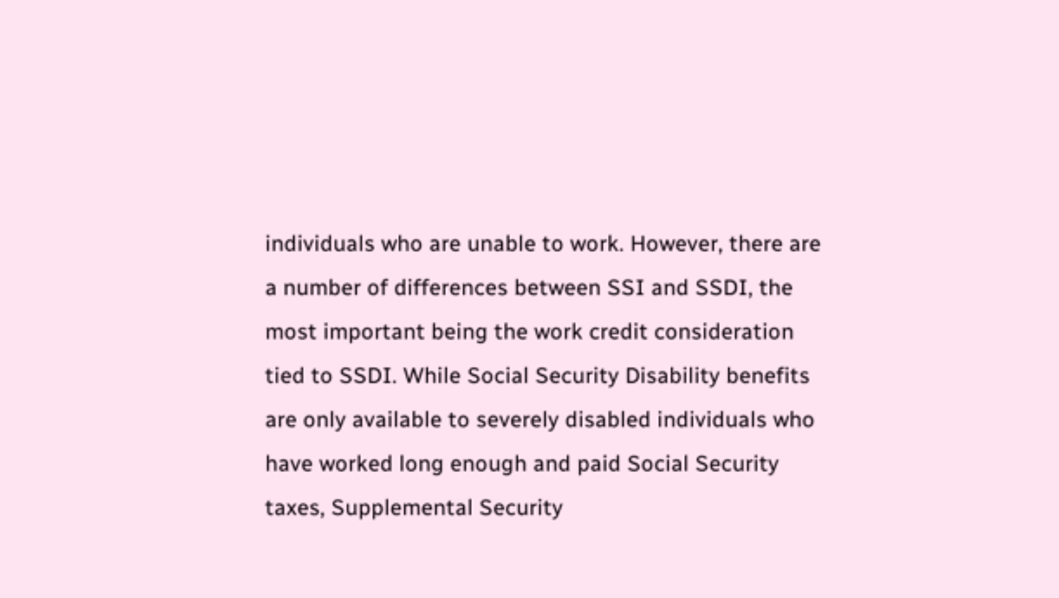individuals who are unable to work. However, there are a number of differences between SSI and SSDI, the most important being the work credit consideration tied to SSDI. While Social Security Disability benefits are only available to severely disabled individuals who have worked long enough and paid Social Security taxes, Supplemental Security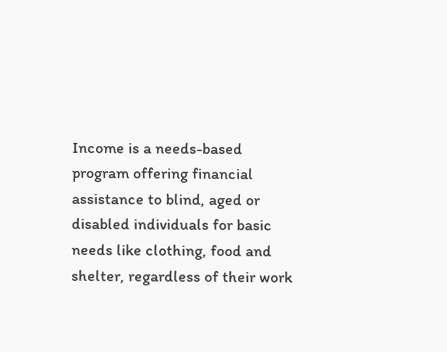Income is a needs-based program offering financial assistance to blind, aged or disabled individuals for basic needs like clothing, food and shelter, regardless of their work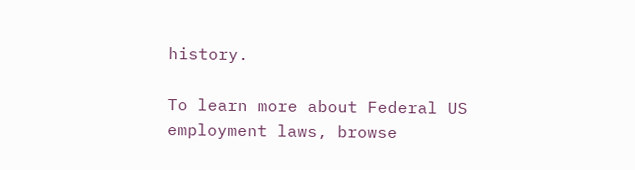history.

To learn more about Federal US employment laws, browse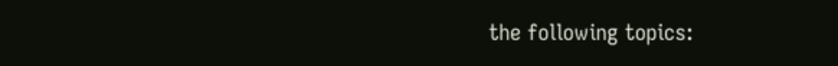the following topics: